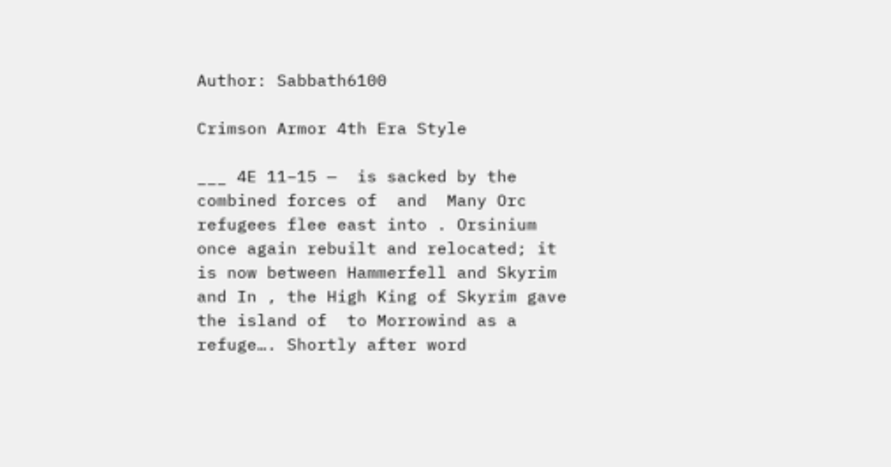Author: Sabbath6100

Crimson Armor 4th Era Style

___ 4E 11–15 —  is sacked by the combined forces of  and  Many Orc refugees flee east into . Orsinium once again rebuilt and relocated; it is now between Hammerfell and Skyrim and In , the High King of Skyrim gave the island of  to Morrowind as a refuge…. Shortly after word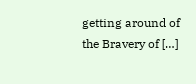getting around of the Bravery of […]